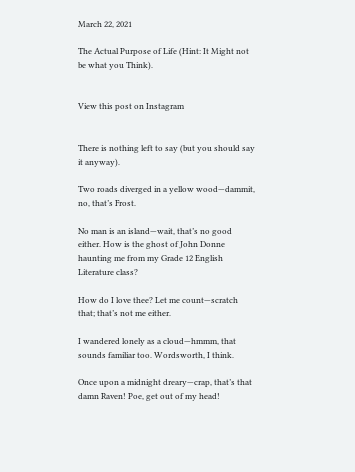March 22, 2021

The Actual Purpose of Life (Hint: It Might not be what you Think).


View this post on Instagram


There is nothing left to say (but you should say it anyway).

Two roads diverged in a yellow wood—dammit, no, that’s Frost.

No man is an island—wait, that’s no good either. How is the ghost of John Donne haunting me from my Grade 12 English Literature class?

How do I love thee? Let me count—scratch that; that’s not me either.

I wandered lonely as a cloud—hmmm, that sounds familiar too. Wordsworth, I think.

Once upon a midnight dreary—crap, that’s that damn Raven! Poe, get out of my head!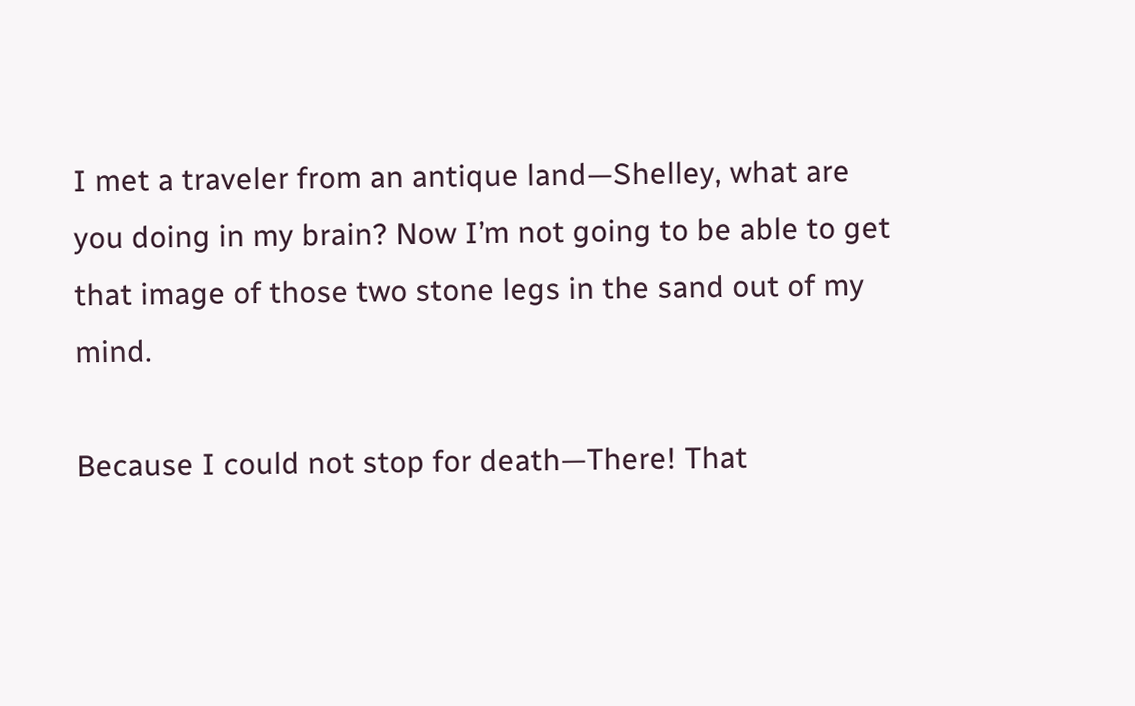I met a traveler from an antique land—Shelley, what are you doing in my brain? Now I’m not going to be able to get that image of those two stone legs in the sand out of my mind.

Because I could not stop for death—There! That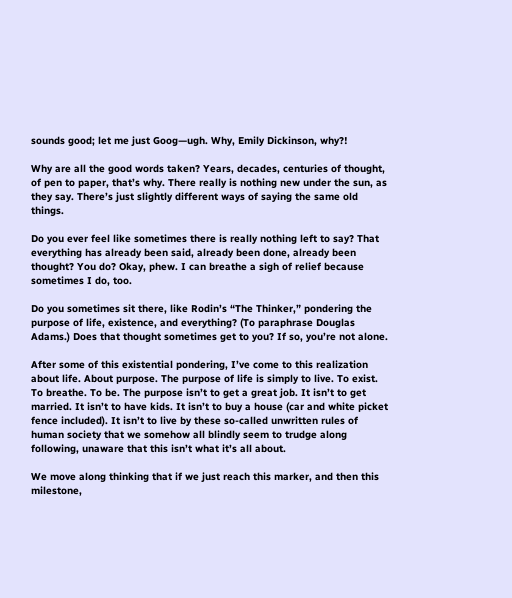sounds good; let me just Goog—ugh. Why, Emily Dickinson, why?!

Why are all the good words taken? Years, decades, centuries of thought, of pen to paper, that’s why. There really is nothing new under the sun, as they say. There’s just slightly different ways of saying the same old things.

Do you ever feel like sometimes there is really nothing left to say? That everything has already been said, already been done, already been thought? You do? Okay, phew. I can breathe a sigh of relief because sometimes I do, too.

Do you sometimes sit there, like Rodin’s “The Thinker,” pondering the purpose of life, existence, and everything? (To paraphrase Douglas Adams.) Does that thought sometimes get to you? If so, you’re not alone.

After some of this existential pondering, I’ve come to this realization about life. About purpose. The purpose of life is simply to live. To exist. To breathe. To be. The purpose isn’t to get a great job. It isn’t to get married. It isn’t to have kids. It isn’t to buy a house (car and white picket fence included). It isn’t to live by these so-called unwritten rules of human society that we somehow all blindly seem to trudge along following, unaware that this isn’t what it’s all about.

We move along thinking that if we just reach this marker, and then this milestone,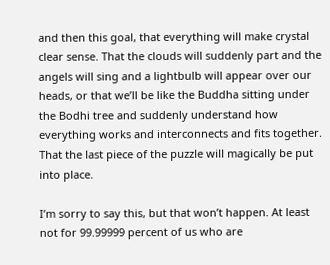and then this goal, that everything will make crystal clear sense. That the clouds will suddenly part and the angels will sing and a lightbulb will appear over our heads, or that we’ll be like the Buddha sitting under the Bodhi tree and suddenly understand how everything works and interconnects and fits together. That the last piece of the puzzle will magically be put into place.

I’m sorry to say this, but that won’t happen. At least not for 99.99999 percent of us who are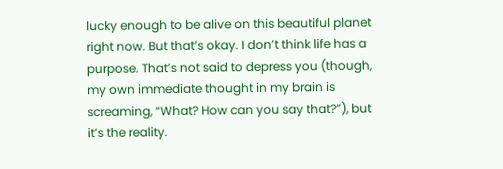lucky enough to be alive on this beautiful planet right now. But that’s okay. I don’t think life has a purpose. That’s not said to depress you (though, my own immediate thought in my brain is screaming, “What? How can you say that?”), but it’s the reality.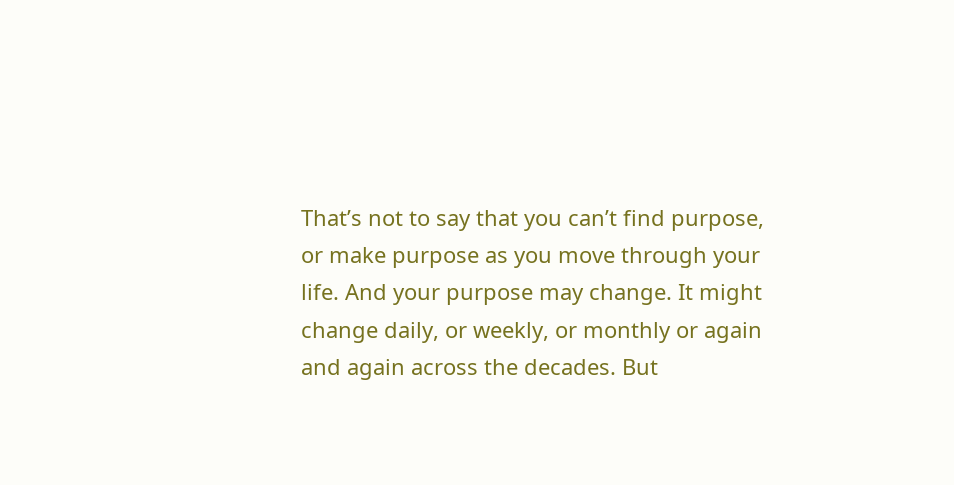That’s not to say that you can’t find purpose, or make purpose as you move through your life. And your purpose may change. It might change daily, or weekly, or monthly or again and again across the decades. But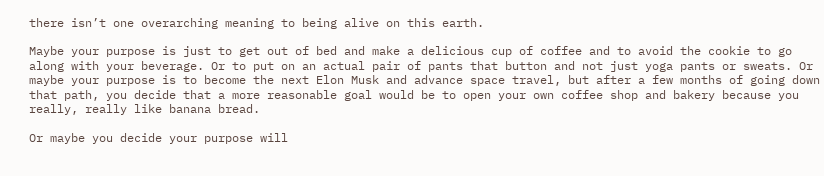there isn’t one overarching meaning to being alive on this earth.

Maybe your purpose is just to get out of bed and make a delicious cup of coffee and to avoid the cookie to go along with your beverage. Or to put on an actual pair of pants that button and not just yoga pants or sweats. Or maybe your purpose is to become the next Elon Musk and advance space travel, but after a few months of going down that path, you decide that a more reasonable goal would be to open your own coffee shop and bakery because you really, really like banana bread.

Or maybe you decide your purpose will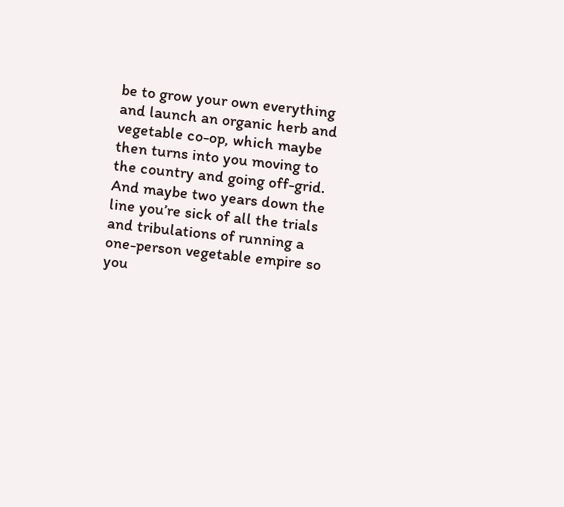be to grow your own everything and launch an organic herb and vegetable co-op, which maybe then turns into you moving to the country and going off-grid. And maybe two years down the line you’re sick of all the trials and tribulations of running a one-person vegetable empire so you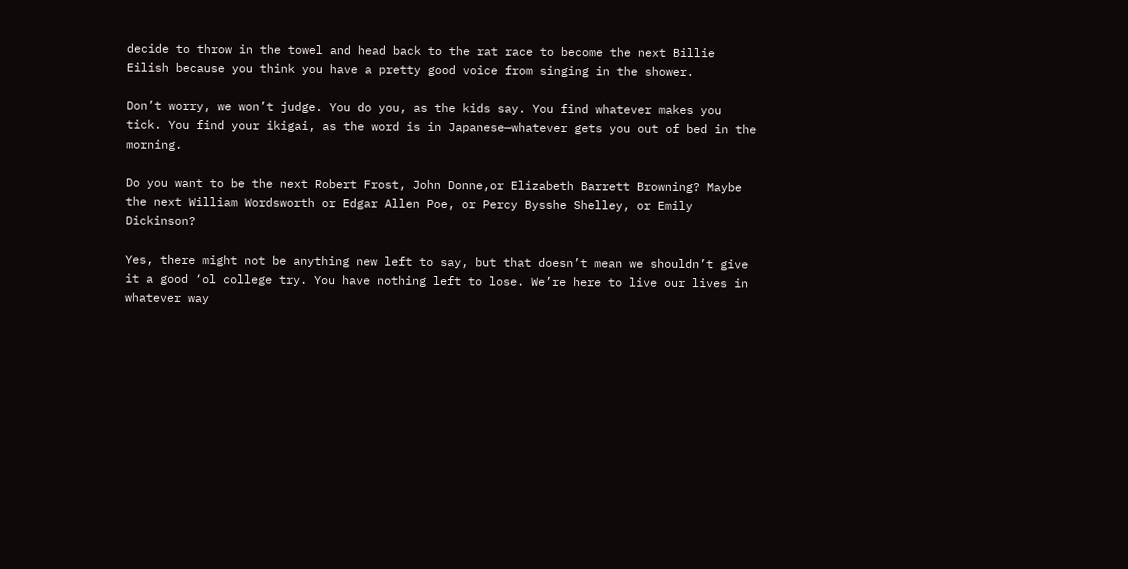decide to throw in the towel and head back to the rat race to become the next Billie Eilish because you think you have a pretty good voice from singing in the shower.

Don’t worry, we won’t judge. You do you, as the kids say. You find whatever makes you tick. You find your ikigai, as the word is in Japanese—whatever gets you out of bed in the morning.

Do you want to be the next Robert Frost, John Donne,or Elizabeth Barrett Browning? Maybe the next William Wordsworth or Edgar Allen Poe, or Percy Bysshe Shelley, or Emily Dickinson?

Yes, there might not be anything new left to say, but that doesn’t mean we shouldn’t give it a good ‘ol college try. You have nothing left to lose. We’re here to live our lives in whatever way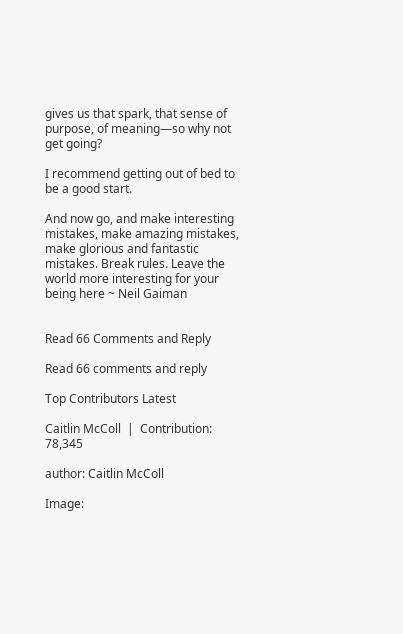gives us that spark, that sense of purpose, of meaning—so why not get going?

I recommend getting out of bed to be a good start.

And now go, and make interesting mistakes, make amazing mistakes, make glorious and fantastic mistakes. Break rules. Leave the world more interesting for your being here ~ Neil Gaiman


Read 66 Comments and Reply

Read 66 comments and reply

Top Contributors Latest

Caitlin McColl  |  Contribution: 78,345

author: Caitlin McColl

Image: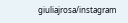giuliajrosa/instagram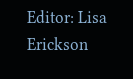Editor: Lisa Erickson